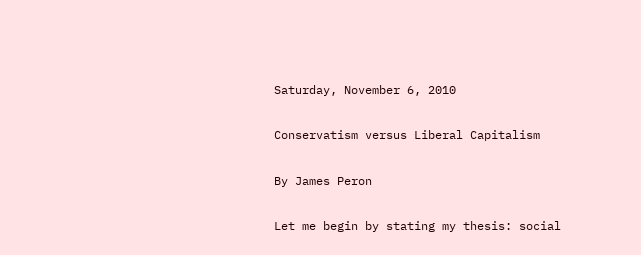Saturday, November 6, 2010

Conservatism versus Liberal Capitalism

By James Peron

Let me begin by stating my thesis: social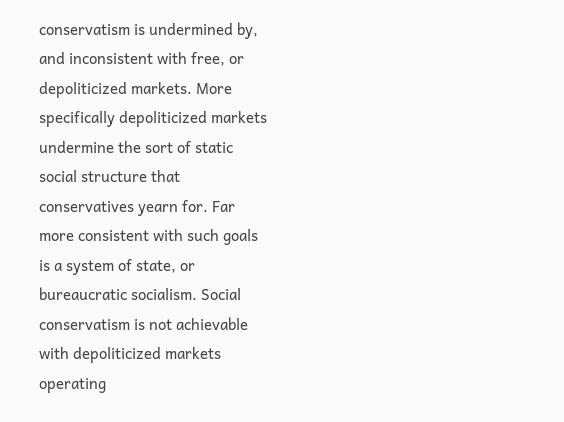conservatism is undermined by, and inconsistent with free, or depoliticized markets. More specifically depoliticized markets undermine the sort of static social structure that conservatives yearn for. Far more consistent with such goals is a system of state, or bureaucratic socialism. Social conservatism is not achievable with depoliticized markets operating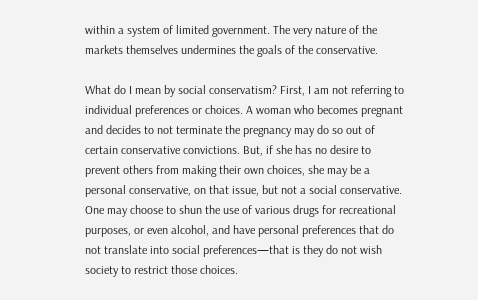within a system of limited government. The very nature of the markets themselves undermines the goals of the conservative.

What do I mean by social conservatism? First, I am not referring to individual preferences or choices. A woman who becomes pregnant and decides to not terminate the pregnancy may do so out of certain conservative convictions. But, if she has no desire to prevent others from making their own choices, she may be a personal conservative, on that issue, but not a social conservative. One may choose to shun the use of various drugs for recreational purposes, or even alcohol, and have personal preferences that do not translate into social preferences—that is they do not wish society to restrict those choices.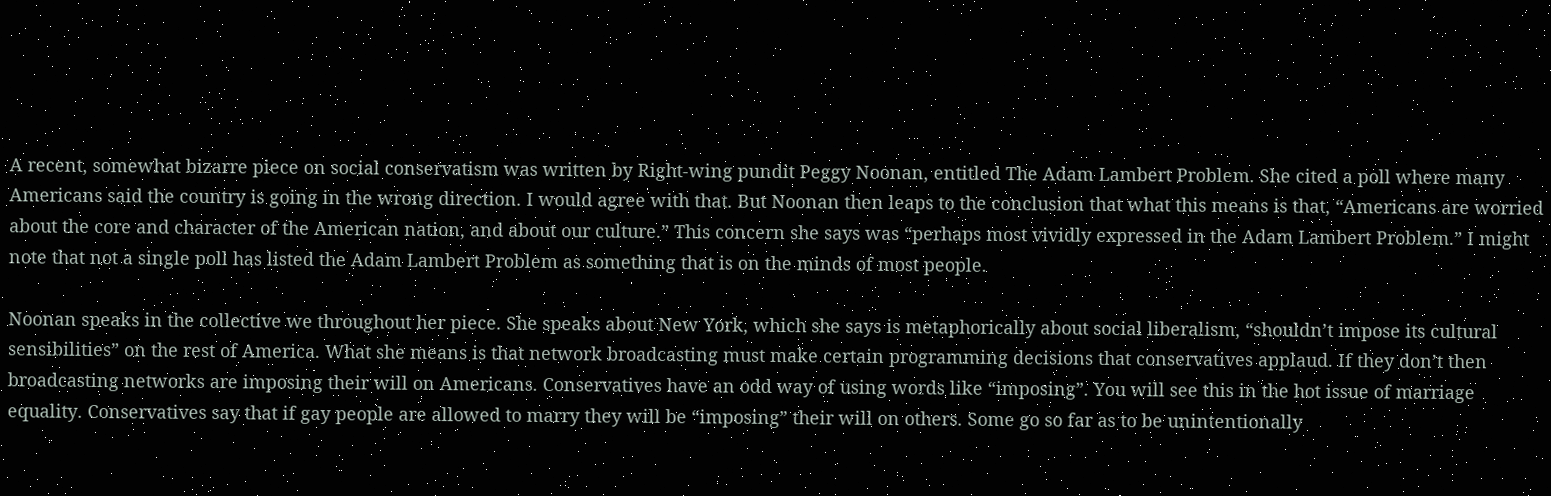A recent, somewhat bizarre piece on social conservatism was written by Right-wing pundit Peggy Noonan, entitled The Adam Lambert Problem. She cited a poll where many Americans said the country is going in the wrong direction. I would agree with that. But Noonan then leaps to the conclusion that what this means is that, “Americans are worried about the core and character of the American nation, and about our culture.” This concern she says was “perhaps most vividly expressed in the Adam Lambert Problem.” I might note that not a single poll has listed the Adam Lambert Problem as something that is on the minds of most people.

Noonan speaks in the collective we throughout her piece. She speaks about New York, which she says is metaphorically about social liberalism, “shouldn’t impose its cultural sensibilities” on the rest of America. What she means is that network broadcasting must make certain programming decisions that conservatives applaud. If they don’t then broadcasting networks are imposing their will on Americans. Conservatives have an odd way of using words like “imposing”. You will see this in the hot issue of marriage equality. Conservatives say that if gay people are allowed to marry they will be “imposing” their will on others. Some go so far as to be unintentionally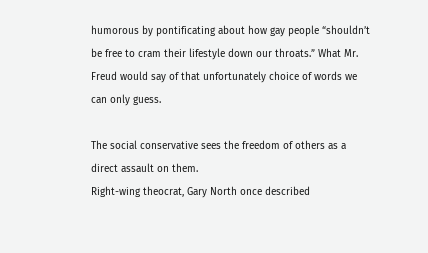humorous by pontificating about how gay people “shouldn’t be free to cram their lifestyle down our throats.” What Mr. Freud would say of that unfortunately choice of words we can only guess.

The social conservative sees the freedom of others as a direct assault on them.
Right-wing theocrat, Gary North once described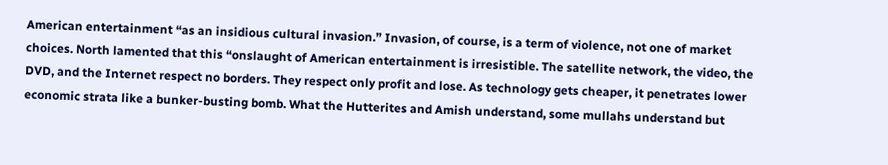American entertainment “as an insidious cultural invasion.” Invasion, of course, is a term of violence, not one of market choices. North lamented that this “onslaught of American entertainment is irresistible. The satellite network, the video, the DVD, and the Internet respect no borders. They respect only profit and lose. As technology gets cheaper, it penetrates lower economic strata like a bunker-busting bomb. What the Hutterites and Amish understand, some mullahs understand but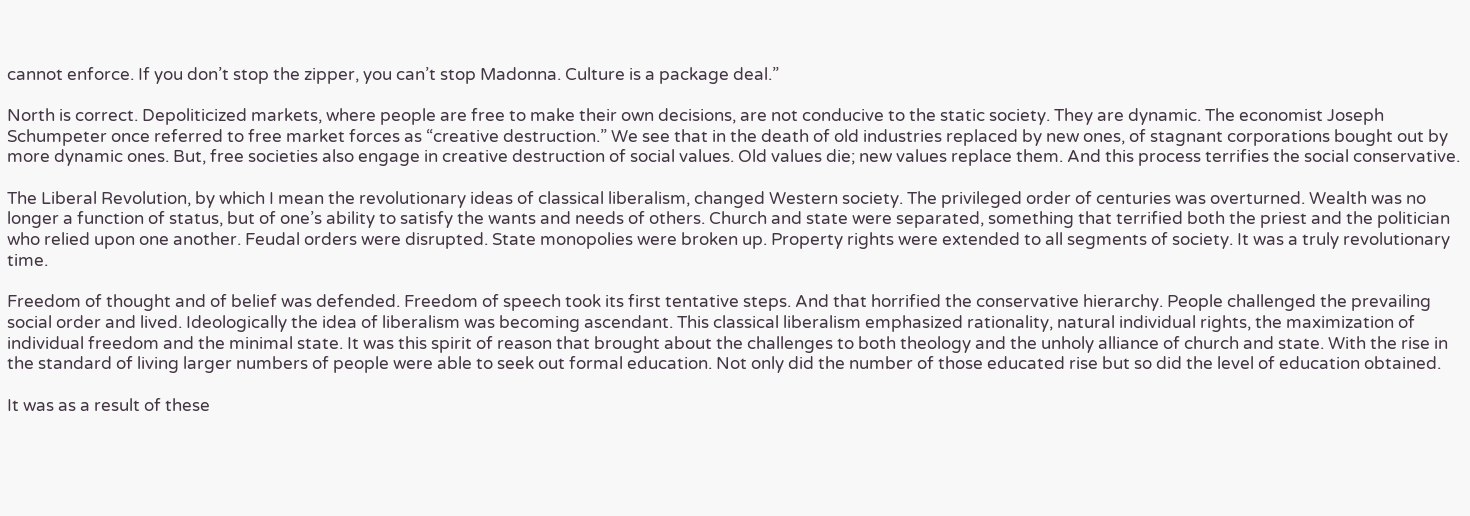cannot enforce. If you don’t stop the zipper, you can’t stop Madonna. Culture is a package deal.”

North is correct. Depoliticized markets, where people are free to make their own decisions, are not conducive to the static society. They are dynamic. The economist Joseph Schumpeter once referred to free market forces as “creative destruction.” We see that in the death of old industries replaced by new ones, of stagnant corporations bought out by more dynamic ones. But, free societies also engage in creative destruction of social values. Old values die; new values replace them. And this process terrifies the social conservative.

The Liberal Revolution, by which I mean the revolutionary ideas of classical liberalism, changed Western society. The privileged order of centuries was overturned. Wealth was no longer a function of status, but of one’s ability to satisfy the wants and needs of others. Church and state were separated, something that terrified both the priest and the politician who relied upon one another. Feudal orders were disrupted. State monopolies were broken up. Property rights were extended to all segments of society. It was a truly revolutionary time.

Freedom of thought and of belief was defended. Freedom of speech took its first tentative steps. And that horrified the conservative hierarchy. People challenged the prevailing social order and lived. Ideologically the idea of liberalism was becoming ascendant. This classical liberalism emphasized rationality, natural individual rights, the maximization of individual freedom and the minimal state. It was this spirit of reason that brought about the challenges to both theology and the unholy alliance of church and state. With the rise in the standard of living larger numbers of people were able to seek out formal education. Not only did the number of those educated rise but so did the level of education obtained.

It was as a result of these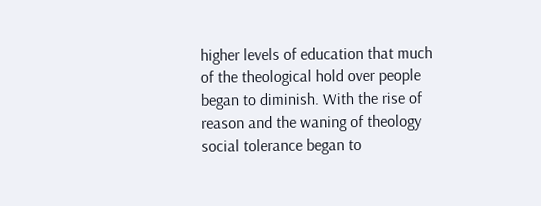higher levels of education that much of the theological hold over people began to diminish. With the rise of reason and the waning of theology social tolerance began to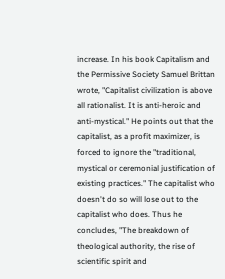increase. In his book Capitalism and the Permissive Society Samuel Brittan wrote, "Capitalist civilization is above all rationalist. It is anti-heroic and anti-mystical." He points out that the capitalist, as a profit maximizer, is forced to ignore the "traditional, mystical or ceremonial justification of existing practices." The capitalist who doesn't do so will lose out to the capitalist who does. Thus he concludes, "The breakdown of theological authority, the rise of scientific spirit and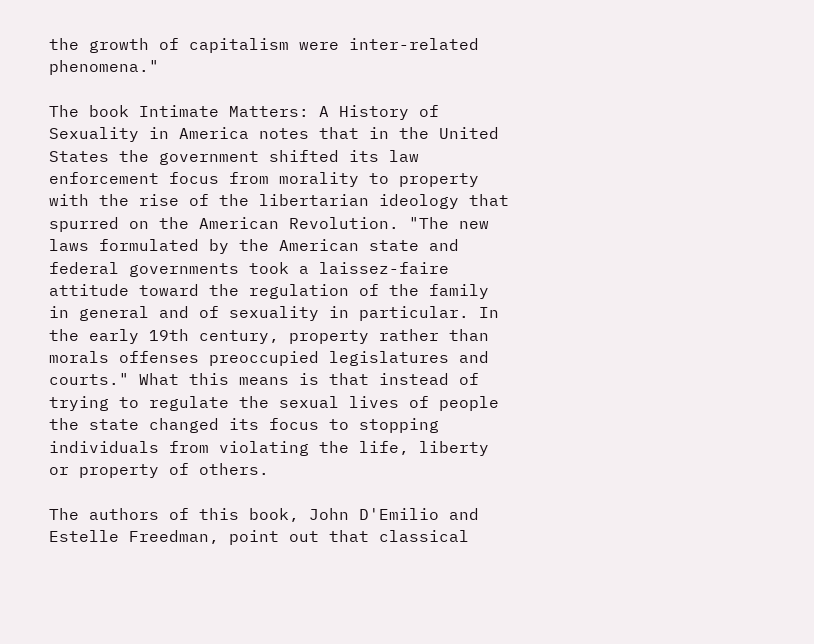the growth of capitalism were inter-related phenomena."

The book Intimate Matters: A History of Sexuality in America notes that in the United States the government shifted its law enforcement focus from morality to property with the rise of the libertarian ideology that spurred on the American Revolution. "The new laws formulated by the American state and federal governments took a laissez-faire attitude toward the regulation of the family in general and of sexuality in particular. In the early 19th century, property rather than morals offenses preoccupied legislatures and courts." What this means is that instead of trying to regulate the sexual lives of people the state changed its focus to stopping individuals from violating the life, liberty or property of others.

The authors of this book, John D'Emilio and Estelle Freedman, point out that classical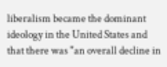liberalism became the dominant ideology in the United States and that there was "an overall decline in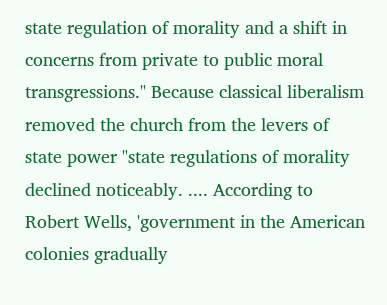state regulation of morality and a shift in concerns from private to public moral transgressions." Because classical liberalism removed the church from the levers of state power "state regulations of morality declined noticeably. .... According to Robert Wells, 'government in the American colonies gradually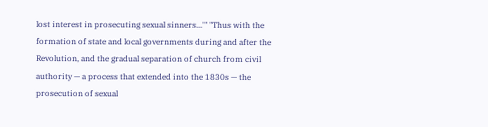lost interest in prosecuting sexual sinners...'" "Thus with the formation of state and local governments during and after the Revolution, and the gradual separation of church from civil authority — a process that extended into the 1830s — the prosecution of sexual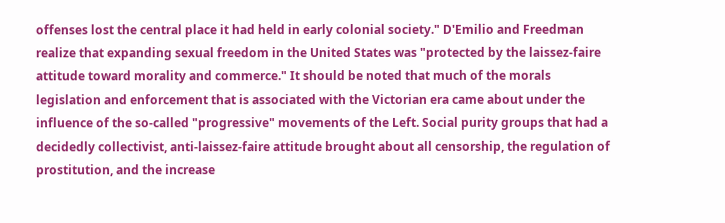offenses lost the central place it had held in early colonial society." D'Emilio and Freedman realize that expanding sexual freedom in the United States was "protected by the laissez-faire attitude toward morality and commerce." It should be noted that much of the morals legislation and enforcement that is associated with the Victorian era came about under the influence of the so-called "progressive" movements of the Left. Social purity groups that had a decidedly collectivist, anti-laissez-faire attitude brought about all censorship, the regulation of prostitution, and the increase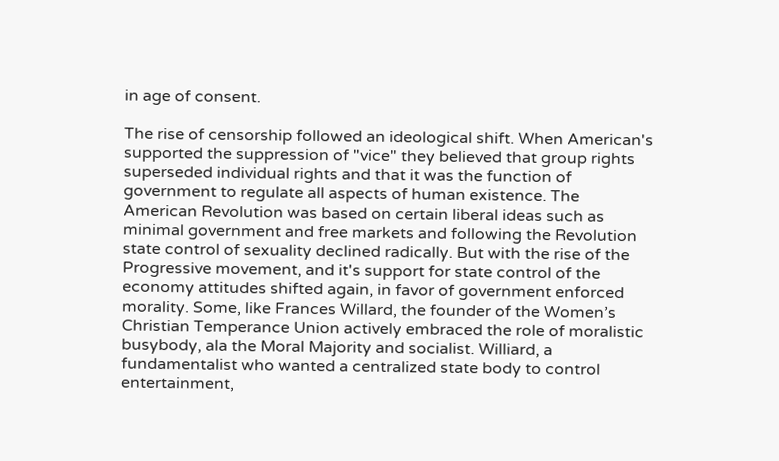in age of consent.

The rise of censorship followed an ideological shift. When American's supported the suppression of "vice" they believed that group rights superseded individual rights and that it was the function of government to regulate all aspects of human existence. The American Revolution was based on certain liberal ideas such as minimal government and free markets and following the Revolution state control of sexuality declined radically. But with the rise of the Progressive movement, and it's support for state control of the economy attitudes shifted again, in favor of government enforced morality. Some, like Frances Willard, the founder of the Women’s Christian Temperance Union actively embraced the role of moralistic busybody, ala the Moral Majority and socialist. Williard, a fundamentalist who wanted a centralized state body to control entertainment,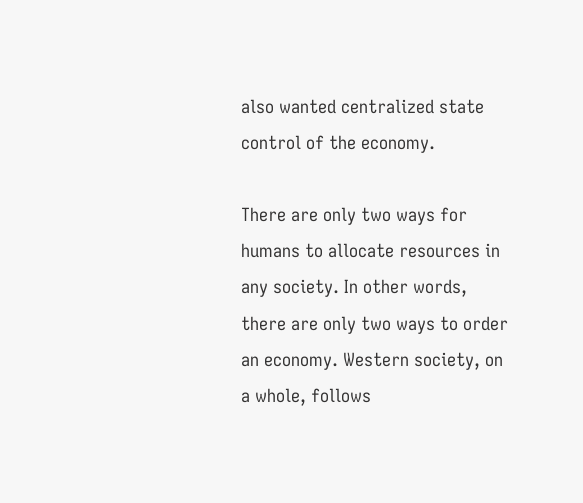also wanted centralized state control of the economy.

There are only two ways for humans to allocate resources in any society. In other words, there are only two ways to order an economy. Western society, on a whole, follows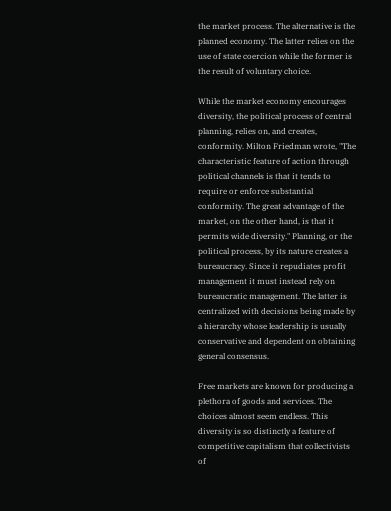the market process. The alternative is the planned economy. The latter relies on the use of state coercion while the former is the result of voluntary choice.

While the market economy encourages diversity, the political process of central planning, relies on, and creates, conformity. Milton Friedman wrote, "The characteristic feature of action through political channels is that it tends to require or enforce substantial conformity. The great advantage of the market, on the other hand, is that it permits wide diversity." Planning, or the political process, by its nature creates a bureaucracy. Since it repudiates profit management it must instead rely on bureaucratic management. The latter is centralized with decisions being made by a hierarchy whose leadership is usually conservative and dependent on obtaining general consensus.

Free markets are known for producing a plethora of goods and services. The choices almost seem endless. This diversity is so distinctly a feature of competitive capitalism that collectivists of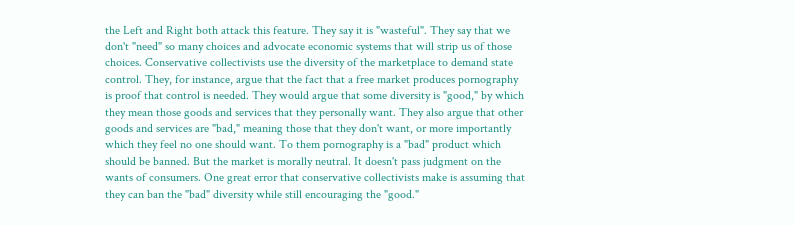the Left and Right both attack this feature. They say it is "wasteful". They say that we don't "need" so many choices and advocate economic systems that will strip us of those choices. Conservative collectivists use the diversity of the marketplace to demand state control. They, for instance, argue that the fact that a free market produces pornography is proof that control is needed. They would argue that some diversity is "good," by which they mean those goods and services that they personally want. They also argue that other goods and services are "bad," meaning those that they don't want, or more importantly which they feel no one should want. To them pornography is a "bad" product which should be banned. But the market is morally neutral. It doesn't pass judgment on the wants of consumers. One great error that conservative collectivists make is assuming that they can ban the "bad" diversity while still encouraging the "good."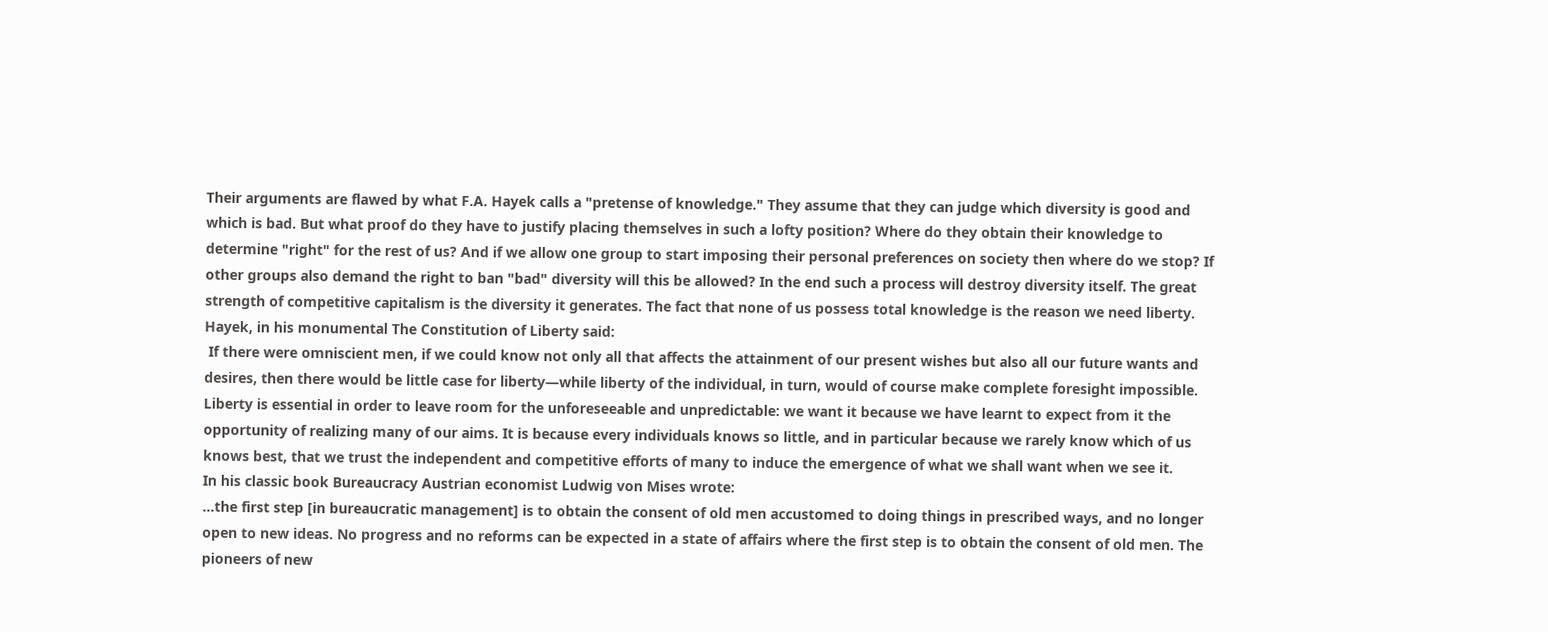Their arguments are flawed by what F.A. Hayek calls a "pretense of knowledge." They assume that they can judge which diversity is good and which is bad. But what proof do they have to justify placing themselves in such a lofty position? Where do they obtain their knowledge to determine "right" for the rest of us? And if we allow one group to start imposing their personal preferences on society then where do we stop? If other groups also demand the right to ban "bad" diversity will this be allowed? In the end such a process will destroy diversity itself. The great strength of competitive capitalism is the diversity it generates. The fact that none of us possess total knowledge is the reason we need liberty. Hayek, in his monumental The Constitution of Liberty said:
 If there were omniscient men, if we could know not only all that affects the attainment of our present wishes but also all our future wants and desires, then there would be little case for liberty—while liberty of the individual, in turn, would of course make complete foresight impossible. Liberty is essential in order to leave room for the unforeseeable and unpredictable: we want it because we have learnt to expect from it the opportunity of realizing many of our aims. It is because every individuals knows so little, and in particular because we rarely know which of us knows best, that we trust the independent and competitive efforts of many to induce the emergence of what we shall want when we see it.
In his classic book Bureaucracy Austrian economist Ludwig von Mises wrote:
...the first step [in bureaucratic management] is to obtain the consent of old men accustomed to doing things in prescribed ways, and no longer open to new ideas. No progress and no reforms can be expected in a state of affairs where the first step is to obtain the consent of old men. The pioneers of new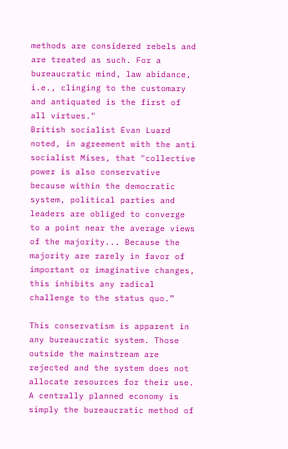methods are considered rebels and are treated as such. For a bureaucratic mind, law abidance, i.e., clinging to the customary and antiquated is the first of all virtues."
British socialist Evan Luard noted, in agreement with the anti socialist Mises, that "collective power is also conservative because within the democratic system, political parties and leaders are obliged to converge to a point near the average views of the majority... Because the majority are rarely in favor of important or imaginative changes, this inhibits any radical challenge to the status quo.”

This conservatism is apparent in any bureaucratic system. Those outside the mainstream are rejected and the system does not allocate resources for their use. A centrally planned economy is simply the bureaucratic method of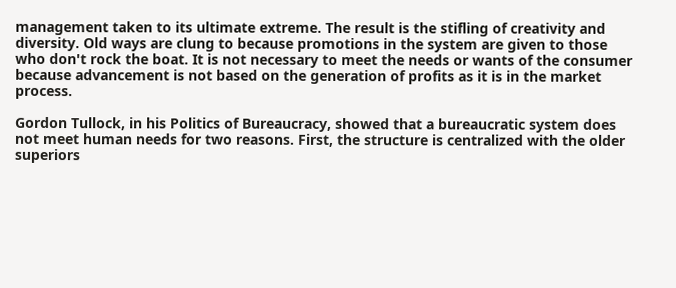management taken to its ultimate extreme. The result is the stifling of creativity and diversity. Old ways are clung to because promotions in the system are given to those who don't rock the boat. It is not necessary to meet the needs or wants of the consumer because advancement is not based on the generation of profits as it is in the market process.

Gordon Tullock, in his Politics of Bureaucracy, showed that a bureaucratic system does not meet human needs for two reasons. First, the structure is centralized with the older superiors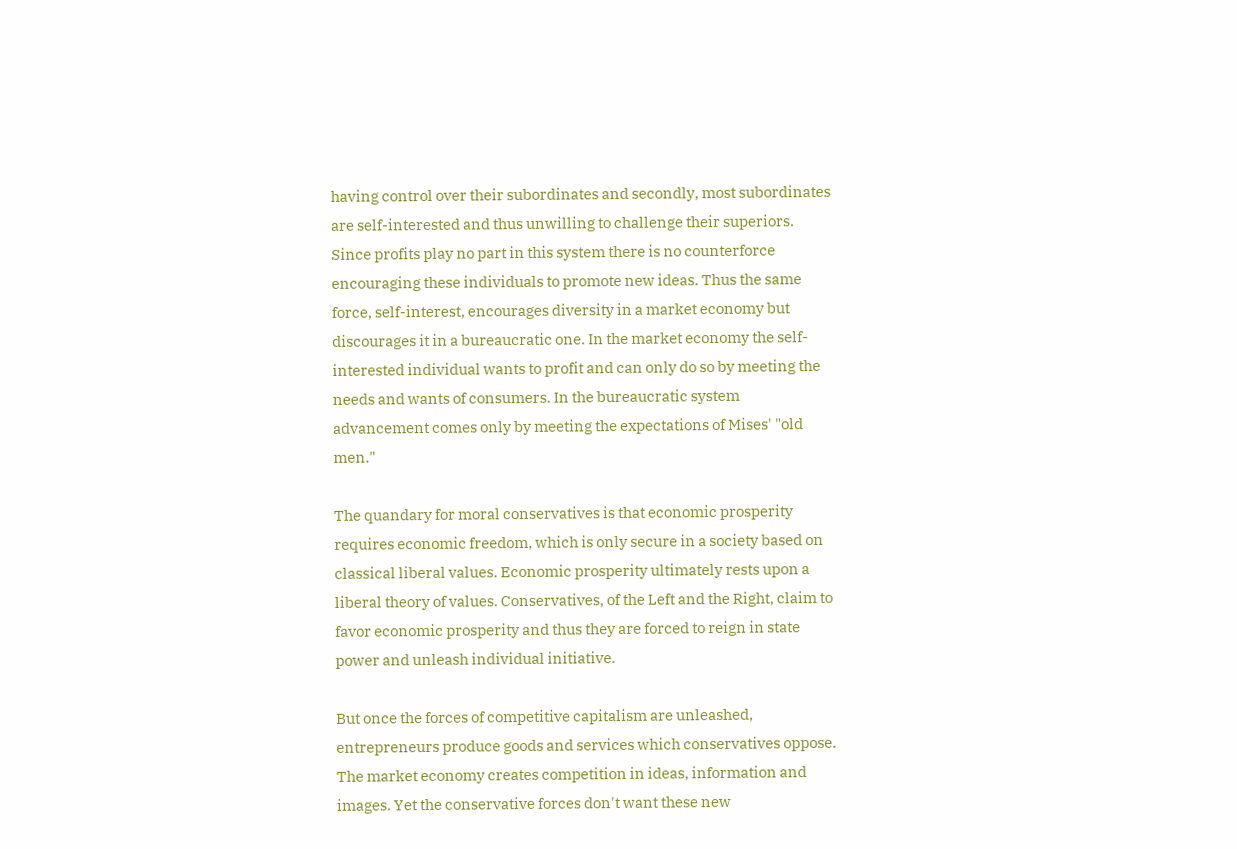having control over their subordinates and secondly, most subordinates are self-interested and thus unwilling to challenge their superiors. Since profits play no part in this system there is no counterforce encouraging these individuals to promote new ideas. Thus the same force, self-interest, encourages diversity in a market economy but discourages it in a bureaucratic one. In the market economy the self-interested individual wants to profit and can only do so by meeting the needs and wants of consumers. In the bureaucratic system advancement comes only by meeting the expectations of Mises' "old men."

The quandary for moral conservatives is that economic prosperity requires economic freedom, which is only secure in a society based on classical liberal values. Economic prosperity ultimately rests upon a liberal theory of values. Conservatives, of the Left and the Right, claim to favor economic prosperity and thus they are forced to reign in state power and unleash individual initiative.

But once the forces of competitive capitalism are unleashed, entrepreneurs produce goods and services which conservatives oppose. The market economy creates competition in ideas, information and images. Yet the conservative forces don't want these new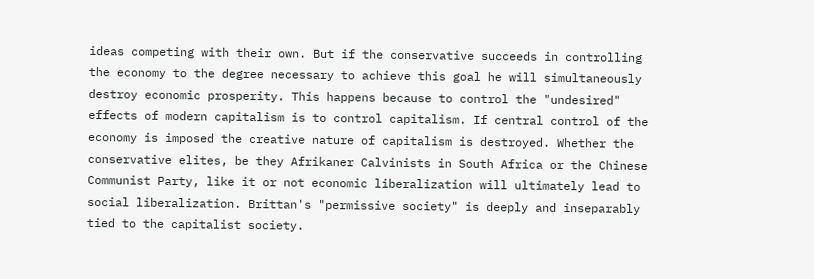ideas competing with their own. But if the conservative succeeds in controlling the economy to the degree necessary to achieve this goal he will simultaneously destroy economic prosperity. This happens because to control the "undesired" effects of modern capitalism is to control capitalism. If central control of the economy is imposed the creative nature of capitalism is destroyed. Whether the conservative elites, be they Afrikaner Calvinists in South Africa or the Chinese Communist Party, like it or not economic liberalization will ultimately lead to social liberalization. Brittan's "permissive society" is deeply and inseparably tied to the capitalist society.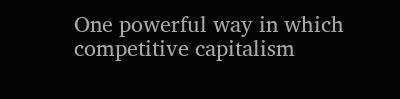One powerful way in which competitive capitalism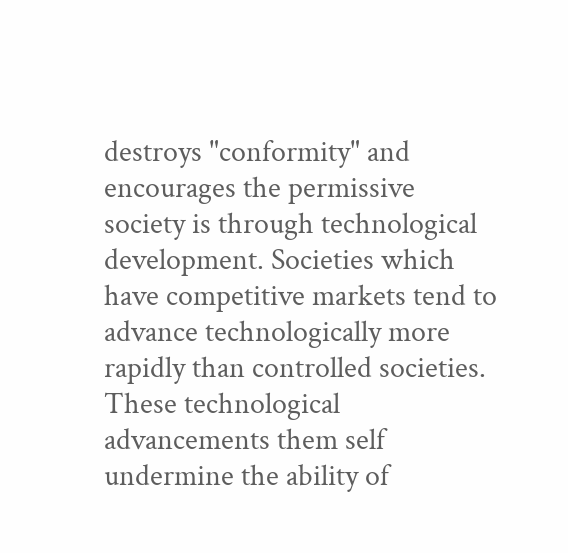destroys "conformity" and encourages the permissive society is through technological development. Societies which have competitive markets tend to advance technologically more rapidly than controlled societies. These technological advancements them self undermine the ability of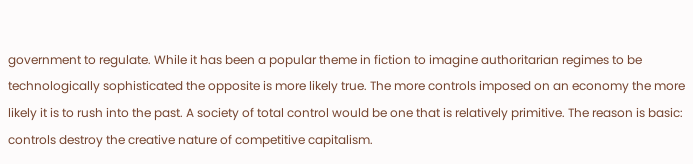government to regulate. While it has been a popular theme in fiction to imagine authoritarian regimes to be technologically sophisticated the opposite is more likely true. The more controls imposed on an economy the more likely it is to rush into the past. A society of total control would be one that is relatively primitive. The reason is basic: controls destroy the creative nature of competitive capitalism.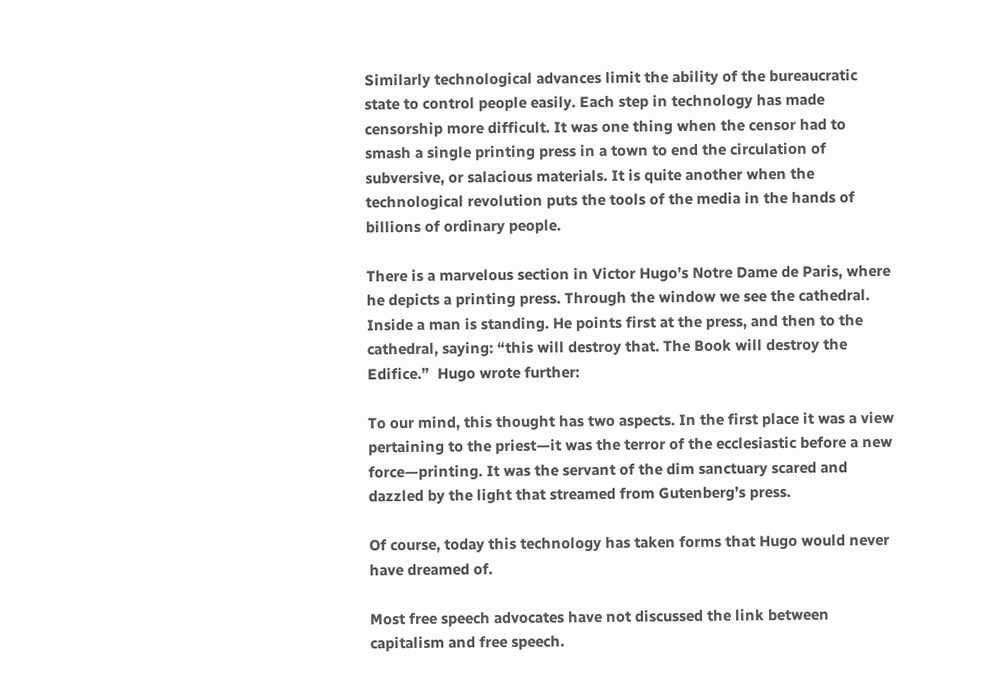Similarly technological advances limit the ability of the bureaucratic state to control people easily. Each step in technology has made censorship more difficult. It was one thing when the censor had to smash a single printing press in a town to end the circulation of subversive, or salacious materials. It is quite another when the technological revolution puts the tools of the media in the hands of billions of ordinary people.

There is a marvelous section in Victor Hugo’s Notre Dame de Paris, where he depicts a printing press. Through the window we see the cathedral. Inside a man is standing. He points first at the press, and then to the cathedral, saying: “this will destroy that. The Book will destroy the Edifice.”  Hugo wrote further:

To our mind, this thought has two aspects. In the first place it was a view pertaining to the priest—it was the terror of the ecclesiastic before a new force—printing. It was the servant of the dim sanctuary scared and dazzled by the light that streamed from Gutenberg’s press.

Of course, today this technology has taken forms that Hugo would never have dreamed of.

Most free speech advocates have not discussed the link between capitalism and free speech.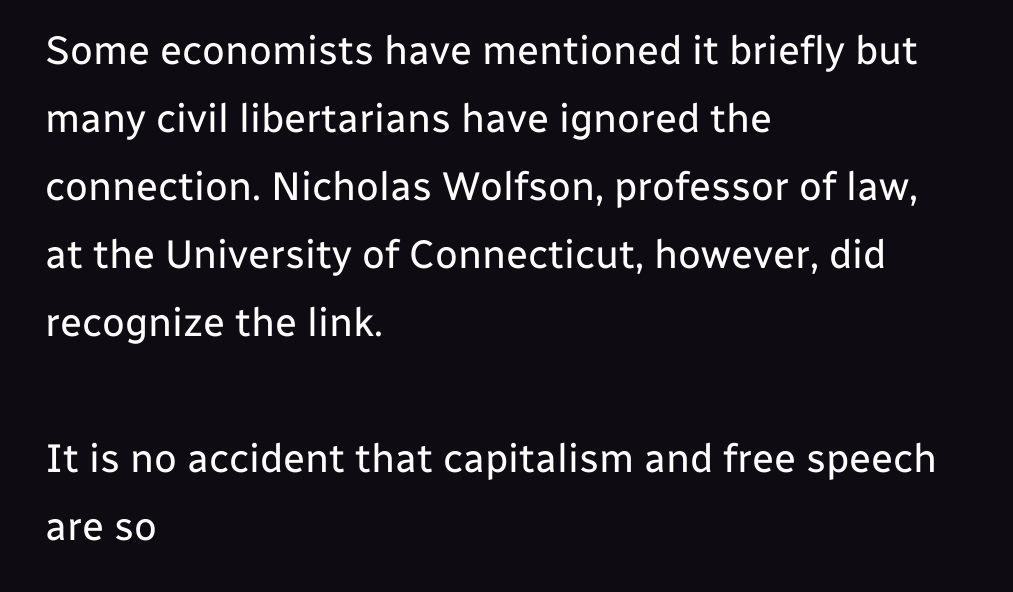Some economists have mentioned it briefly but many civil libertarians have ignored the connection. Nicholas Wolfson, professor of law, at the University of Connecticut, however, did recognize the link.

It is no accident that capitalism and free speech are so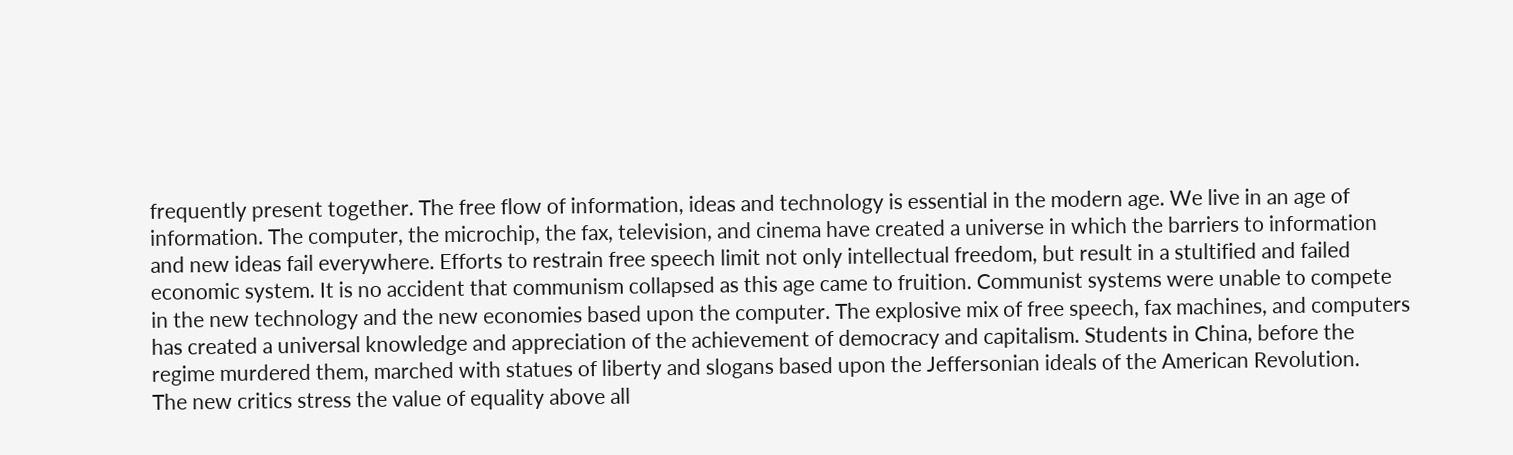frequently present together. The free flow of information, ideas and technology is essential in the modern age. We live in an age of information. The computer, the microchip, the fax, television, and cinema have created a universe in which the barriers to information and new ideas fail everywhere. Efforts to restrain free speech limit not only intellectual freedom, but result in a stultified and failed economic system. It is no accident that communism collapsed as this age came to fruition. Communist systems were unable to compete in the new technology and the new economies based upon the computer. The explosive mix of free speech, fax machines, and computers has created a universal knowledge and appreciation of the achievement of democracy and capitalism. Students in China, before the regime murdered them, marched with statues of liberty and slogans based upon the Jeffersonian ideals of the American Revolution.
The new critics stress the value of equality above all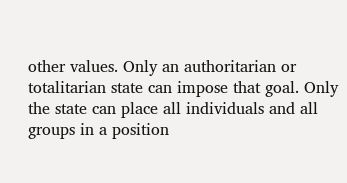other values. Only an authoritarian or totalitarian state can impose that goal. Only the state can place all individuals and all groups in a position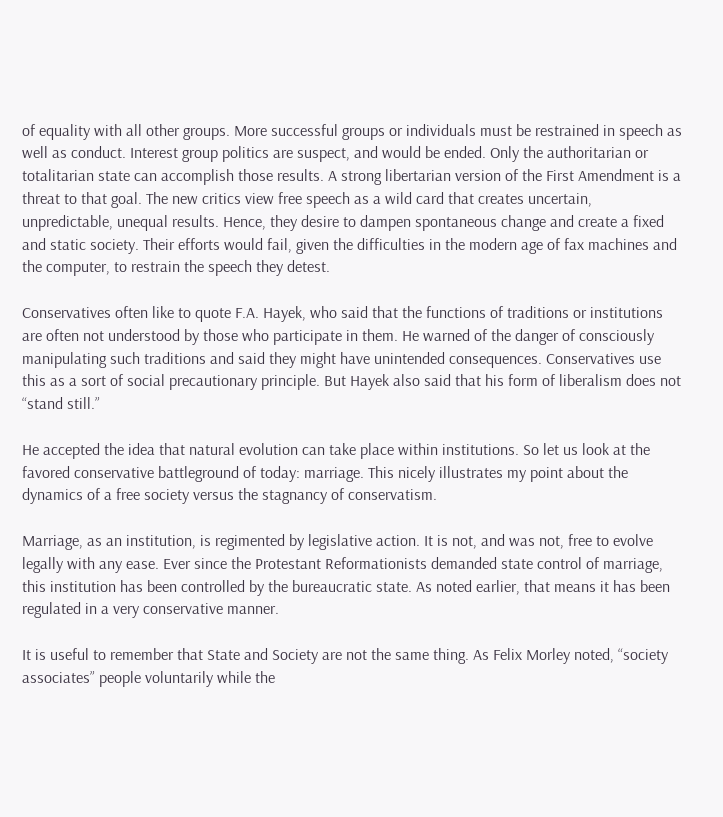of equality with all other groups. More successful groups or individuals must be restrained in speech as well as conduct. Interest group politics are suspect, and would be ended. Only the authoritarian or totalitarian state can accomplish those results. A strong libertarian version of the First Amendment is a threat to that goal. The new critics view free speech as a wild card that creates uncertain, unpredictable, unequal results. Hence, they desire to dampen spontaneous change and create a fixed and static society. Their efforts would fail, given the difficulties in the modern age of fax machines and the computer, to restrain the speech they detest.

Conservatives often like to quote F.A. Hayek, who said that the functions of traditions or institutions are often not understood by those who participate in them. He warned of the danger of consciously manipulating such traditions and said they might have unintended consequences. Conservatives use this as a sort of social precautionary principle. But Hayek also said that his form of liberalism does not “stand still.”

He accepted the idea that natural evolution can take place within institutions. So let us look at the favored conservative battleground of today: marriage. This nicely illustrates my point about the dynamics of a free society versus the stagnancy of conservatism.

Marriage, as an institution, is regimented by legislative action. It is not, and was not, free to evolve legally with any ease. Ever since the Protestant Reformationists demanded state control of marriage, this institution has been controlled by the bureaucratic state. As noted earlier, that means it has been regulated in a very conservative manner.

It is useful to remember that State and Society are not the same thing. As Felix Morley noted, “society associates” people voluntarily while the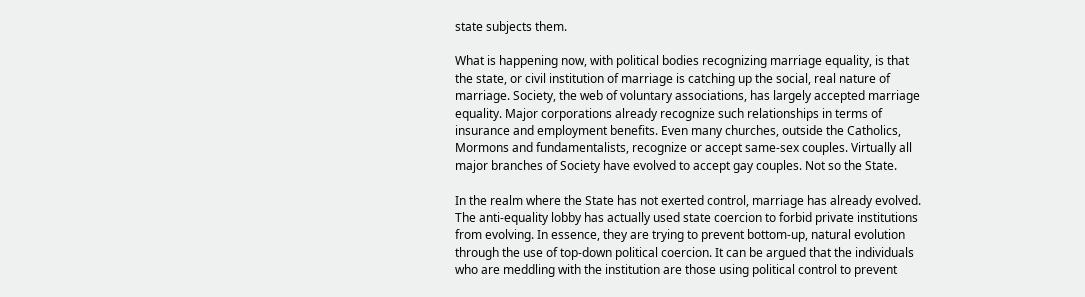state subjects them.

What is happening now, with political bodies recognizing marriage equality, is that the state, or civil institution of marriage is catching up the social, real nature of marriage. Society, the web of voluntary associations, has largely accepted marriage equality. Major corporations already recognize such relationships in terms of insurance and employment benefits. Even many churches, outside the Catholics, Mormons and fundamentalists, recognize or accept same-sex couples. Virtually all major branches of Society have evolved to accept gay couples. Not so the State.

In the realm where the State has not exerted control, marriage has already evolved. The anti-equality lobby has actually used state coercion to forbid private institutions from evolving. In essence, they are trying to prevent bottom-up, natural evolution through the use of top-down political coercion. It can be argued that the individuals who are meddling with the institution are those using political control to prevent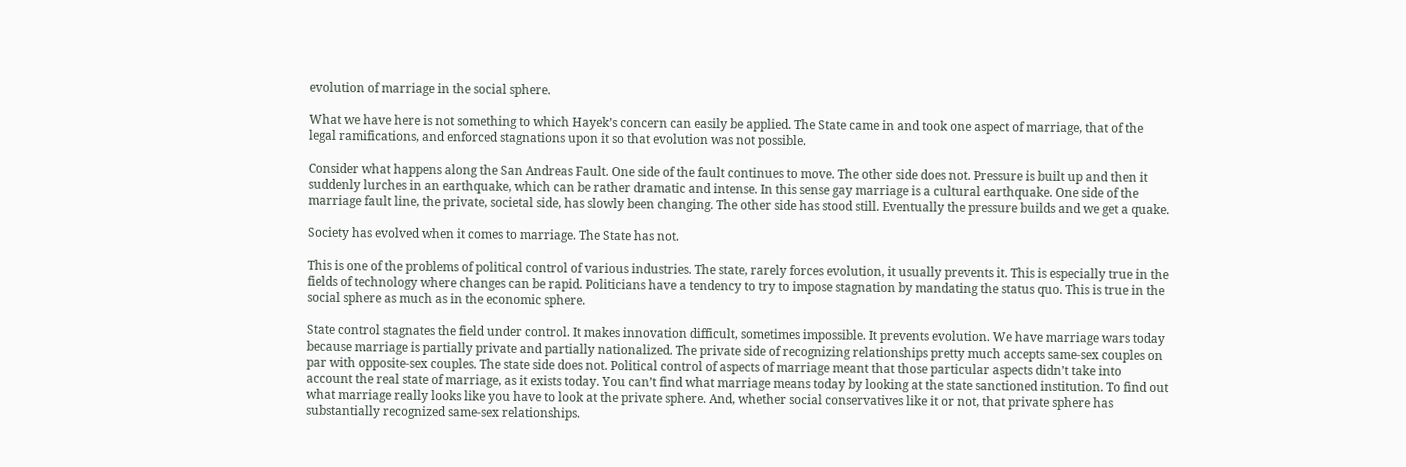evolution of marriage in the social sphere.

What we have here is not something to which Hayek’s concern can easily be applied. The State came in and took one aspect of marriage, that of the legal ramifications, and enforced stagnations upon it so that evolution was not possible.

Consider what happens along the San Andreas Fault. One side of the fault continues to move. The other side does not. Pressure is built up and then it suddenly lurches in an earthquake, which can be rather dramatic and intense. In this sense gay marriage is a cultural earthquake. One side of the marriage fault line, the private, societal side, has slowly been changing. The other side has stood still. Eventually the pressure builds and we get a quake.

Society has evolved when it comes to marriage. The State has not.

This is one of the problems of political control of various industries. The state, rarely forces evolution, it usually prevents it. This is especially true in the fields of technology where changes can be rapid. Politicians have a tendency to try to impose stagnation by mandating the status quo. This is true in the social sphere as much as in the economic sphere.

State control stagnates the field under control. It makes innovation difficult, sometimes impossible. It prevents evolution. We have marriage wars today because marriage is partially private and partially nationalized. The private side of recognizing relationships pretty much accepts same-sex couples on par with opposite-sex couples. The state side does not. Political control of aspects of marriage meant that those particular aspects didn’t take into account the real state of marriage, as it exists today. You can’t find what marriage means today by looking at the state sanctioned institution. To find out what marriage really looks like you have to look at the private sphere. And, whether social conservatives like it or not, that private sphere has substantially recognized same-sex relationships.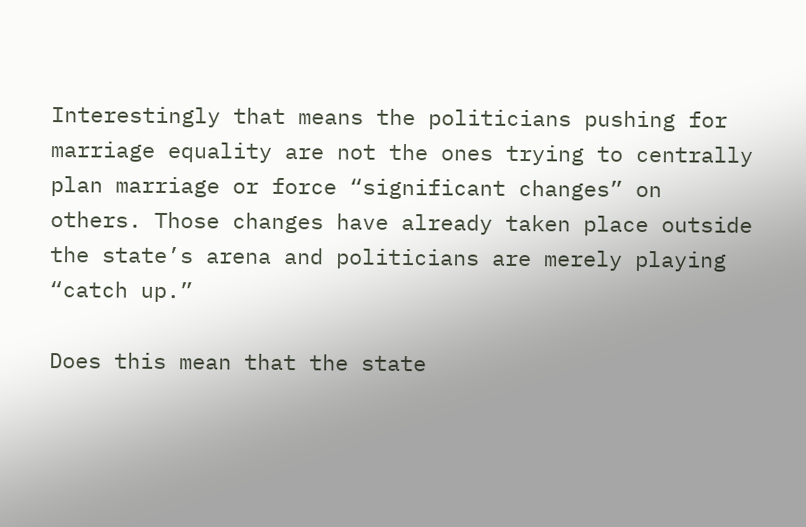Interestingly that means the politicians pushing for marriage equality are not the ones trying to centrally plan marriage or force “significant changes” on others. Those changes have already taken place outside the state’s arena and politicians are merely playing “catch up.”

Does this mean that the state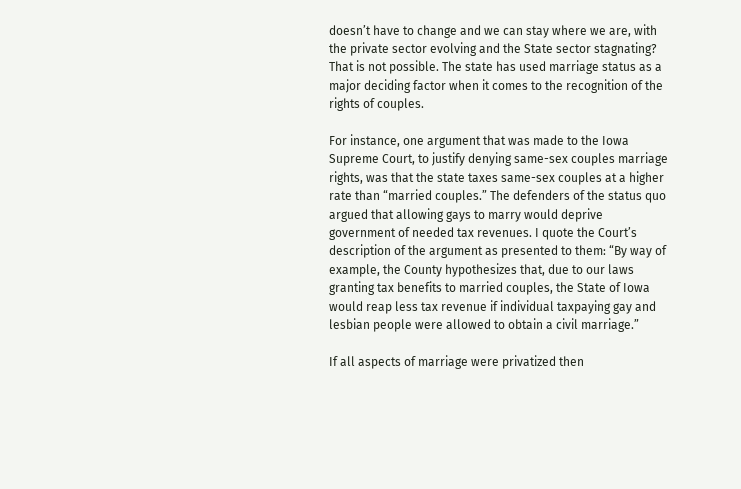doesn’t have to change and we can stay where we are, with the private sector evolving and the State sector stagnating? That is not possible. The state has used marriage status as a major deciding factor when it comes to the recognition of the rights of couples.

For instance, one argument that was made to the Iowa Supreme Court, to justify denying same-sex couples marriage rights, was that the state taxes same-sex couples at a higher rate than “married couples.” The defenders of the status quo argued that allowing gays to marry would deprive government of needed tax revenues. I quote the Court’s description of the argument as presented to them: “By way of example, the County hypothesizes that, due to our laws granting tax benefits to married couples, the State of Iowa would reap less tax revenue if individual taxpaying gay and lesbian people were allowed to obtain a civil marriage.”

If all aspects of marriage were privatized then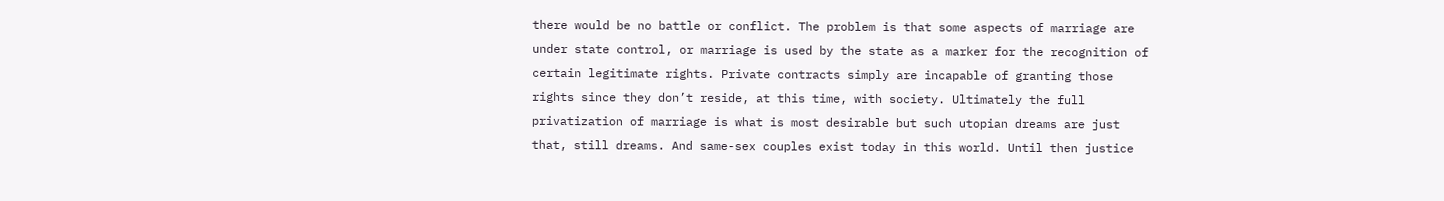there would be no battle or conflict. The problem is that some aspects of marriage are under state control, or marriage is used by the state as a marker for the recognition of certain legitimate rights. Private contracts simply are incapable of granting those rights since they don’t reside, at this time, with society. Ultimately the full privatization of marriage is what is most desirable but such utopian dreams are just that, still dreams. And same-sex couples exist today in this world. Until then justice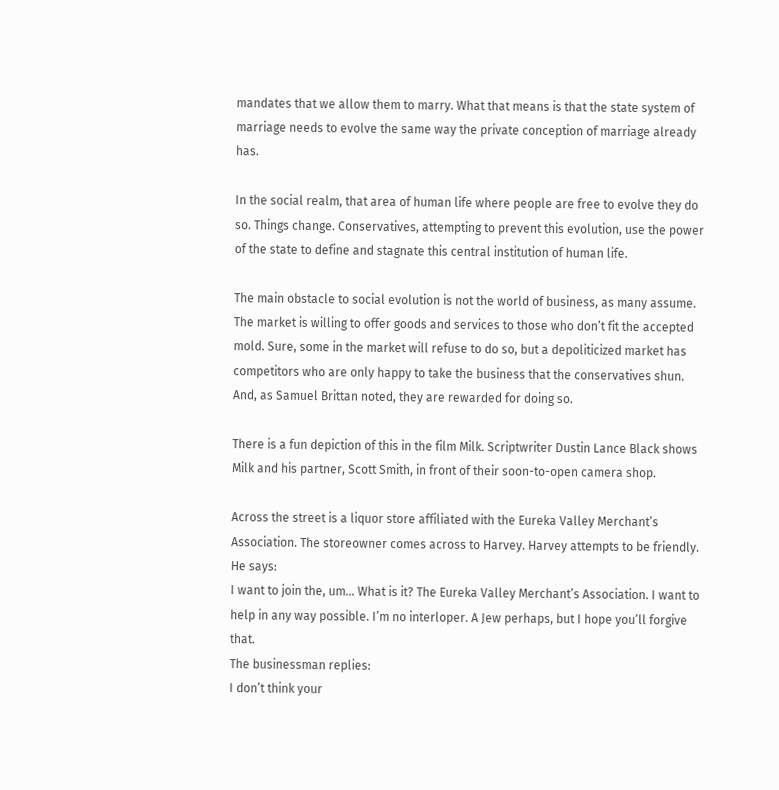mandates that we allow them to marry. What that means is that the state system of marriage needs to evolve the same way the private conception of marriage already has.

In the social realm, that area of human life where people are free to evolve they do so. Things change. Conservatives, attempting to prevent this evolution, use the power of the state to define and stagnate this central institution of human life.

The main obstacle to social evolution is not the world of business, as many assume. The market is willing to offer goods and services to those who don’t fit the accepted mold. Sure, some in the market will refuse to do so, but a depoliticized market has competitors who are only happy to take the business that the conservatives shun. And, as Samuel Brittan noted, they are rewarded for doing so.

There is a fun depiction of this in the film Milk. Scriptwriter Dustin Lance Black shows Milk and his partner, Scott Smith, in front of their soon-to-open camera shop.

Across the street is a liquor store affiliated with the Eureka Valley Merchant’s Association. The storeowner comes across to Harvey. Harvey attempts to be friendly. He says:
I want to join the, um… What is it? The Eureka Valley Merchant’s Association. I want to help in any way possible. I’m no interloper. A Jew perhaps, but I hope you’ll forgive that.
The businessman replies:
I don’t think your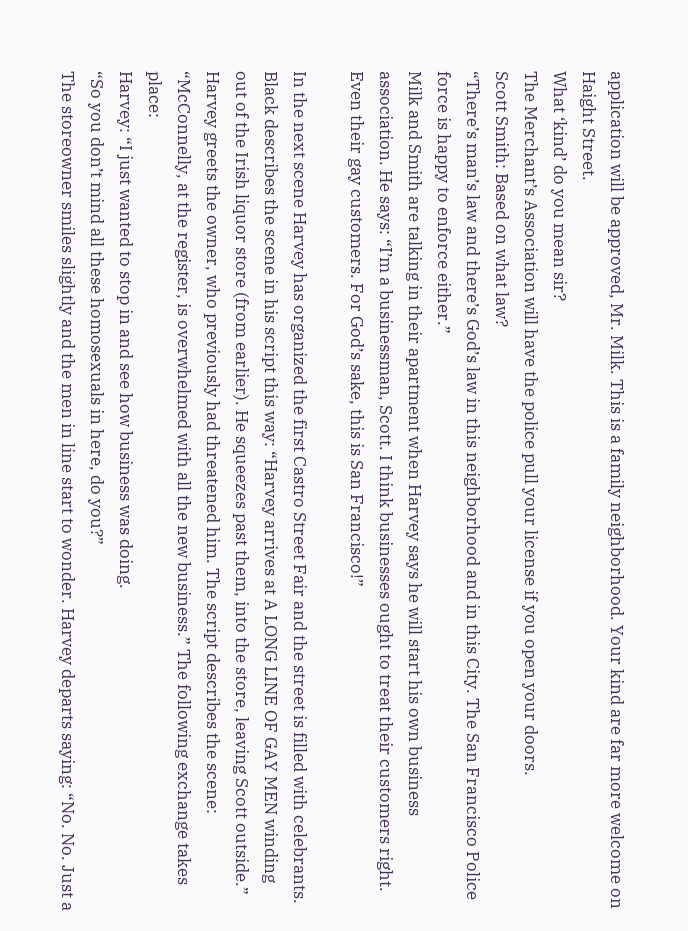application will be approved, Mr. Milk. This is a family neighborhood. Your kind are far more welcome on Haight Street.
What ‘kind’ do you mean sir?
The Merchant’s Association will have the police pull your license if you open your doors.
Scott Smith: Based on what law?
“There’s man’s law and there’s God’s law in this neighborhood and in this City. The San Francisco Police force is happy to enforce either.”
Milk and Smith are talking in their apartment when Harvey says he will start his own business association. He says: “I’m a businessman, Scott. I think businesses ought to treat their customers right. Even their gay customers. For God’s sake, this is San Francisco!”

In the next scene Harvey has organized the first Castro Street Fair and the street is filled with celebrants. Black describes the scene in his script this way: “Harvey arrives at A LONG LINE OF GAY MEN winding out of the Irish liquor store (from earlier). He squeezes past them, into the store, leaving Scott outside.” Harvey greets the owner, who previously had threatened him. The script describes the scene: “McConnelly, at the register, is overwhelmed with all the new business.” The following exchange takes place:
Harvey: “I just wanted to stop in and see how business was doing.
“So you don’t mind all these homosexuals in here, do you?”
The storeowner smiles slightly and the men in line start to wonder. Harvey departs saying: “No. No. Just a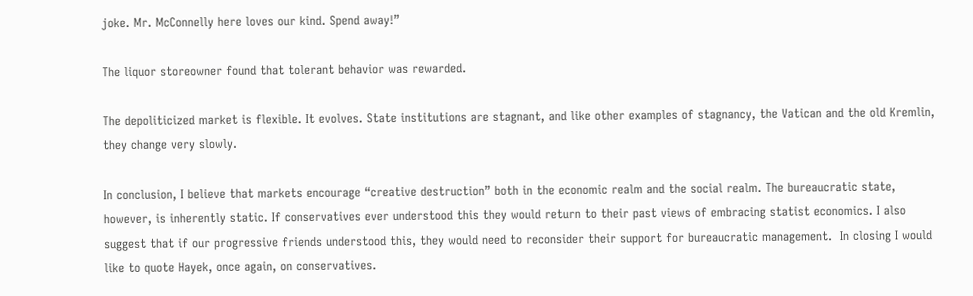joke. Mr. McConnelly here loves our kind. Spend away!”

The liquor storeowner found that tolerant behavior was rewarded.

The depoliticized market is flexible. It evolves. State institutions are stagnant, and like other examples of stagnancy, the Vatican and the old Kremlin, they change very slowly.

In conclusion, I believe that markets encourage “creative destruction” both in the economic realm and the social realm. The bureaucratic state, however, is inherently static. If conservatives ever understood this they would return to their past views of embracing statist economics. I also suggest that if our progressive friends understood this, they would need to reconsider their support for bureaucratic management.  In closing I would like to quote Hayek, once again, on conservatives.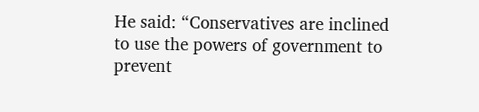He said: “Conservatives are inclined to use the powers of government to prevent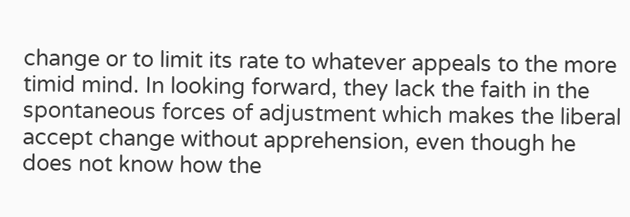change or to limit its rate to whatever appeals to the more timid mind. In looking forward, they lack the faith in the spontaneous forces of adjustment which makes the liberal accept change without apprehension, even though he does not know how the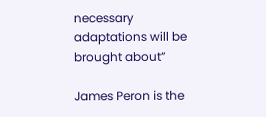necessary adaptations will be brought about”

James Peron is the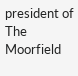president of The Moorfield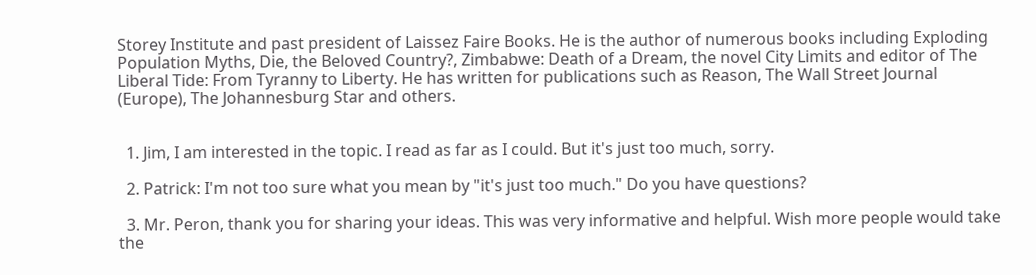Storey Institute and past president of Laissez Faire Books. He is the author of numerous books including Exploding Population Myths, Die, the Beloved Country?, Zimbabwe: Death of a Dream, the novel City Limits and editor of The Liberal Tide: From Tyranny to Liberty. He has written for publications such as Reason, The Wall Street Journal (Europe), The Johannesburg Star and others.


  1. Jim, I am interested in the topic. I read as far as I could. But it's just too much, sorry.

  2. Patrick: I'm not too sure what you mean by "it's just too much." Do you have questions?

  3. Mr. Peron, thank you for sharing your ideas. This was very informative and helpful. Wish more people would take the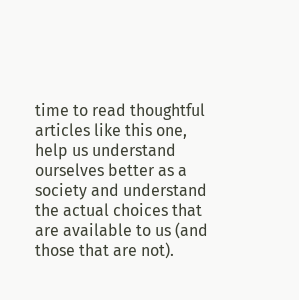time to read thoughtful articles like this one, help us understand ourselves better as a society and understand the actual choices that are available to us (and those that are not).